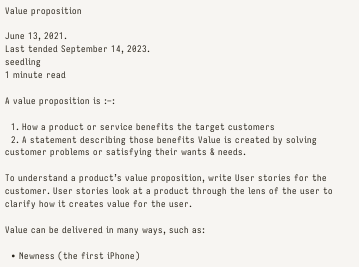Value proposition

June 13, 2021.
Last tended September 14, 2023.
seedling
1 minute read

A value proposition is :–:

  1. How a product or service benefits the target customers
  2. A statement describing those benefits Value is created by solving customer problems or satisfying their wants & needs.

To understand a product’s value proposition, write User stories for the customer. User stories look at a product through the lens of the user to clarify how it creates value for the user.

Value can be delivered in many ways, such as:

  • Newness (the first iPhone)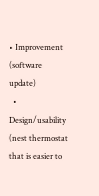• Improvement (software update)
  • Design/usability (nest thermostat that is easier to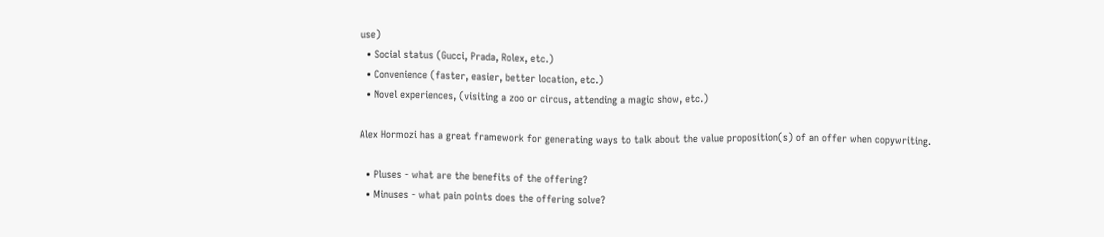use)
  • Social status (Gucci, Prada, Rolex, etc.)
  • Convenience (faster, easier, better location, etc.)
  • Novel experiences, (visiting a zoo or circus, attending a magic show, etc.)

Alex Hormozi has a great framework for generating ways to talk about the value proposition(s) of an offer when copywriting.

  • Pluses - what are the benefits of the offering?
  • Minuses - what pain points does the offering solve?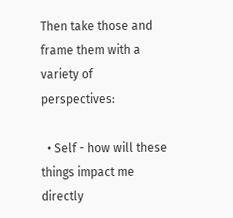Then take those and frame them with a variety of perspectives:

  • Self - how will these things impact me directly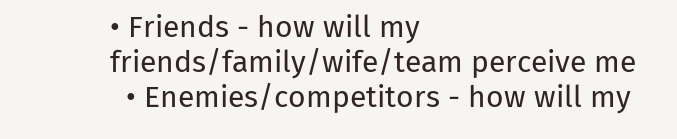• Friends - how will my friends/family/wife/team perceive me
  • Enemies/competitors - how will my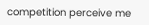competition perceive me